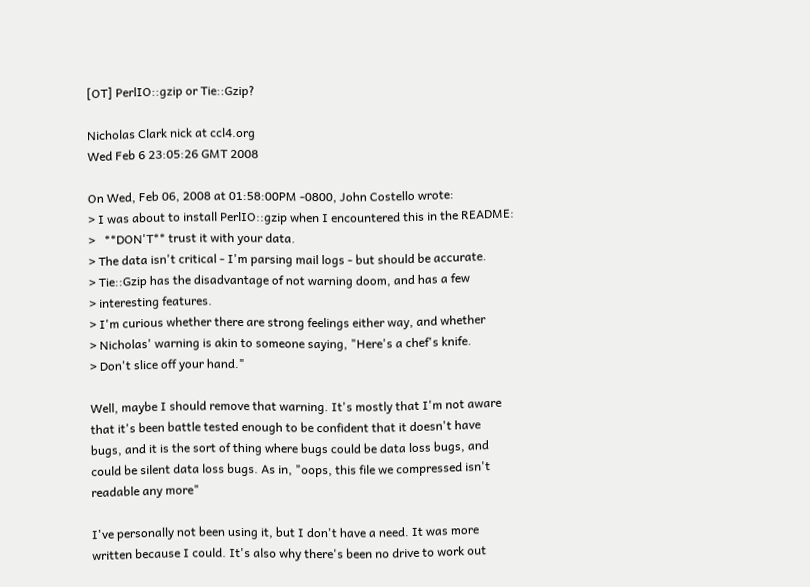[OT] PerlIO::gzip or Tie::Gzip?

Nicholas Clark nick at ccl4.org
Wed Feb 6 23:05:26 GMT 2008

On Wed, Feb 06, 2008 at 01:58:00PM -0800, John Costello wrote:
> I was about to install PerlIO::gzip when I encountered this in the README:
>   **DON'T** trust it with your data.
> The data isn't critical - I'm parsing mail logs - but should be accurate.
> Tie::Gzip has the disadvantage of not warning doom, and has a few
> interesting features.
> I'm curious whether there are strong feelings either way, and whether
> Nicholas' warning is akin to someone saying, "Here's a chef's knife.
> Don't slice off your hand."

Well, maybe I should remove that warning. It's mostly that I'm not aware
that it's been battle tested enough to be confident that it doesn't have
bugs, and it is the sort of thing where bugs could be data loss bugs, and
could be silent data loss bugs. As in, "oops, this file we compressed isn't
readable any more"

I've personally not been using it, but I don't have a need. It was more
written because I could. It's also why there's been no drive to work out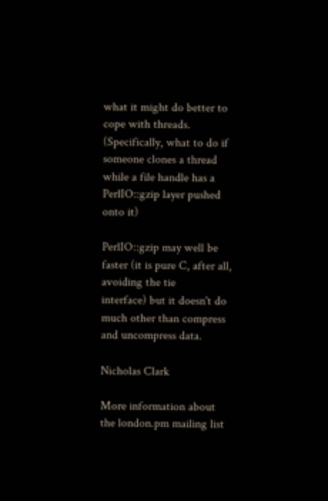what it might do better to cope with threads. (Specifically, what to do if
someone clones a thread while a file handle has a PerlIO::gzip layer pushed
onto it)

PerlIO::gzip may well be faster (it is pure C, after all, avoiding the tie
interface) but it doesn't do much other than compress and uncompress data.

Nicholas Clark

More information about the london.pm mailing list